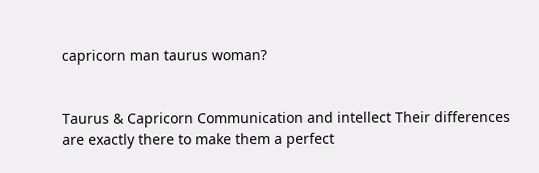capricorn man taurus woman?


Taurus & Capricorn Communication and intellect Their differences are exactly there to make them a perfect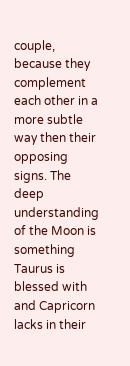couple, because they complement each other in a more subtle way then their opposing signs. The deep understanding of the Moon is something Taurus is blessed with and Capricorn lacks in their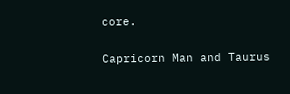core.

Capricorn Man and Taurus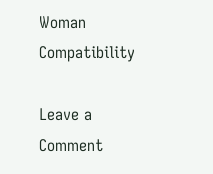Woman Compatibility

Leave a Comment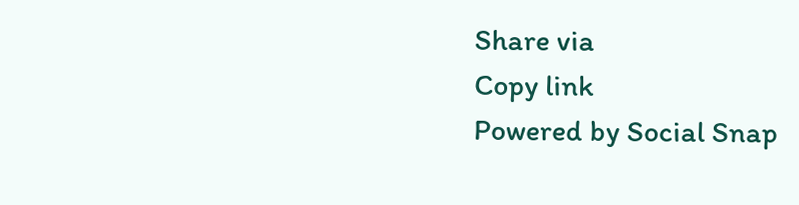Share via
Copy link
Powered by Social Snap